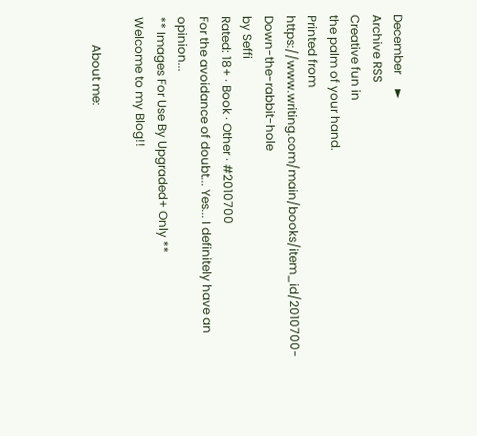December     ►
Archive RSS
Creative fun in
the palm of your hand.
Printed from https://www.writing.com/main/books/item_id/2010700-Down-the-rabbit-hole
by Seffi
Rated: 18+ · Book · Other · #2010700
For the avoidance of doubt... Yes... I definitely have an opinion...
** Images For Use By Upgraded+ Only **
Welcome to my Blog!!

         About me: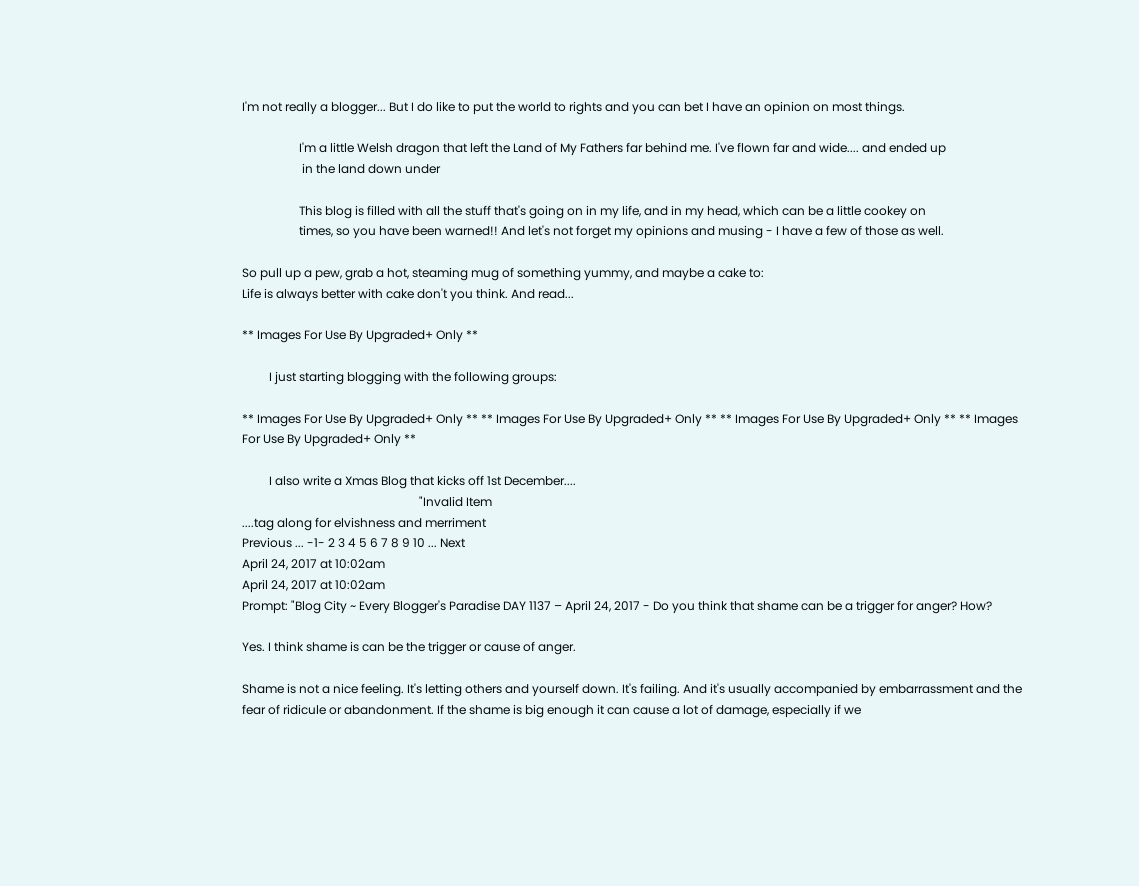I'm not really a blogger... But I do like to put the world to rights and you can bet I have an opinion on most things.

                   I'm a little Welsh dragon that left the Land of My Fathers far behind me. I've flown far and wide.... and ended up
                    in the land down under

                   This blog is filled with all the stuff that's going on in my life, and in my head, which can be a little cookey on
                   times, so you have been warned!! And let's not forget my opinions and musing - I have a few of those as well.

So pull up a pew, grab a hot, steaming mug of something yummy, and maybe a cake to:
Life is always better with cake don't you think. And read...

** Images For Use By Upgraded+ Only **

         I just starting blogging with the following groups:

** Images For Use By Upgraded+ Only ** ** Images For Use By Upgraded+ Only ** ** Images For Use By Upgraded+ Only ** ** Images For Use By Upgraded+ Only **

         I also write a Xmas Blog that kicks off 1st December....
                                                           "Invalid Item
....tag along for elvishness and merriment
Previous ... -1- 2 3 4 5 6 7 8 9 10 ... Next
April 24, 2017 at 10:02am
April 24, 2017 at 10:02am
Prompt: "Blog City ~ Every Blogger's Paradise DAY 1137 – April 24, 2017 - Do you think that shame can be a trigger for anger? How?

Yes. I think shame is can be the trigger or cause of anger.

Shame is not a nice feeling. It's letting others and yourself down. It's failing. And it's usually accompanied by embarrassment and the fear of ridicule or abandonment. If the shame is big enough it can cause a lot of damage, especially if we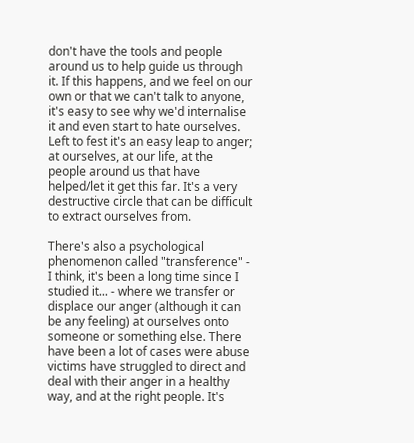don't have the tools and people around us to help guide us through it. If this happens, and we feel on our own or that we can't talk to anyone, it's easy to see why we'd internalise it and even start to hate ourselves. Left to fest it's an easy leap to anger; at ourselves, at our life, at the people around us that have helped/let it get this far. It's a very destructive circle that can be difficult to extract ourselves from.

There's also a psychological phenomenon called "transference" - I think, it's been a long time since I studied it... - where we transfer or displace our anger (although it can be any feeling) at ourselves onto someone or something else. There have been a lot of cases were abuse victims have struggled to direct and deal with their anger in a healthy way, and at the right people. It's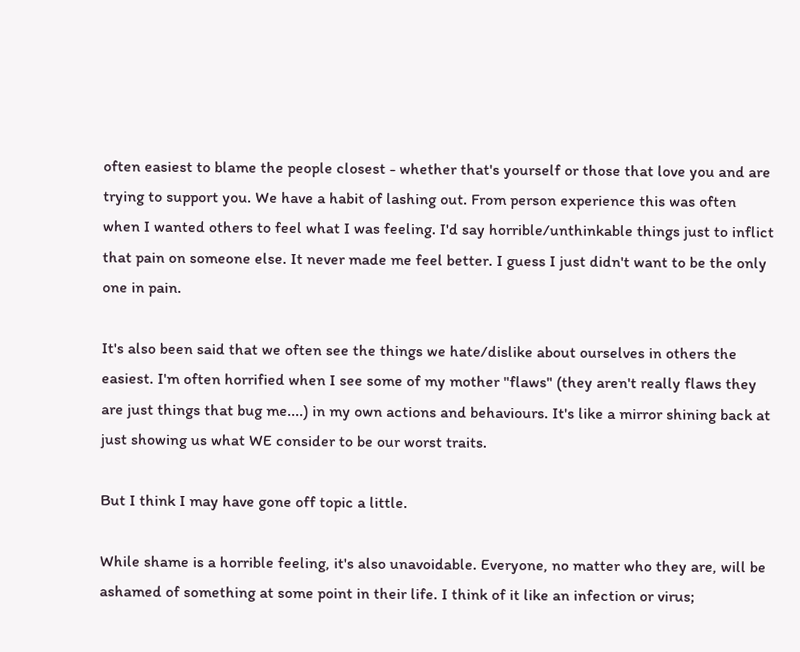often easiest to blame the people closest - whether that's yourself or those that love you and are trying to support you. We have a habit of lashing out. From person experience this was often when I wanted others to feel what I was feeling. I'd say horrible/unthinkable things just to inflict that pain on someone else. It never made me feel better. I guess I just didn't want to be the only one in pain.

It's also been said that we often see the things we hate/dislike about ourselves in others the easiest. I'm often horrified when I see some of my mother "flaws" (they aren't really flaws they are just things that bug me....) in my own actions and behaviours. It's like a mirror shining back at just showing us what WE consider to be our worst traits.

But I think I may have gone off topic a little.

While shame is a horrible feeling, it's also unavoidable. Everyone, no matter who they are, will be ashamed of something at some point in their life. I think of it like an infection or virus;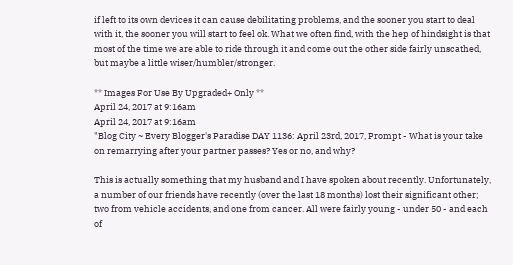if left to its own devices it can cause debilitating problems, and the sooner you start to deal with it, the sooner you will start to feel ok. What we often find, with the hep of hindsight is that most of the time we are able to ride through it and come out the other side fairly unscathed, but maybe a little wiser/humbler/stronger.

** Images For Use By Upgraded+ Only **
April 24, 2017 at 9:16am
April 24, 2017 at 9:16am
"Blog City ~ Every Blogger's Paradise DAY 1136: April 23rd, 2017, Prompt - What is your take on remarrying after your partner passes? Yes or no, and why?

This is actually something that my husband and I have spoken about recently. Unfortunately, a number of our friends have recently (over the last 18 months) lost their significant other; two from vehicle accidents, and one from cancer. All were fairly young - under 50 - and each of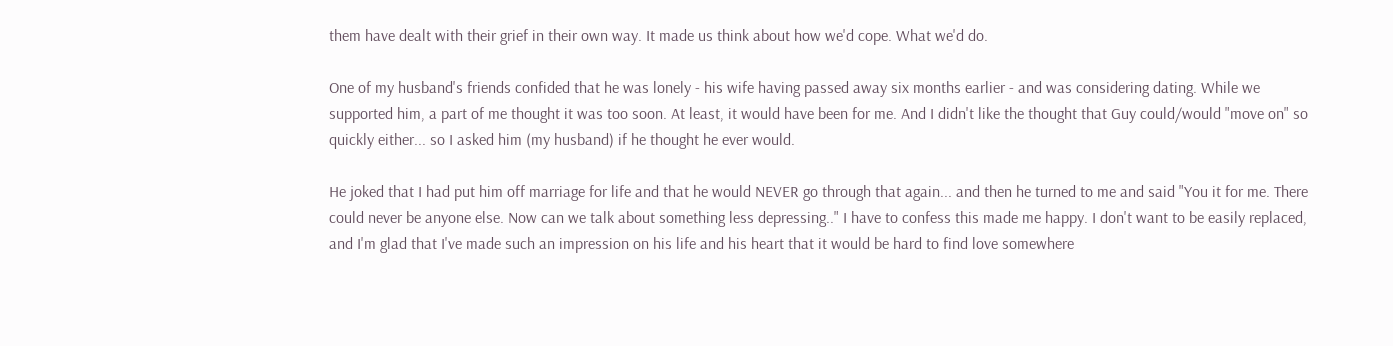them have dealt with their grief in their own way. It made us think about how we'd cope. What we'd do.

One of my husband's friends confided that he was lonely - his wife having passed away six months earlier - and was considering dating. While we supported him, a part of me thought it was too soon. At least, it would have been for me. And I didn't like the thought that Guy could/would "move on" so quickly either... so I asked him (my husband) if he thought he ever would.

He joked that I had put him off marriage for life and that he would NEVER go through that again... and then he turned to me and said "You it for me. There could never be anyone else. Now can we talk about something less depressing.." I have to confess this made me happy. I don't want to be easily replaced, and I'm glad that I've made such an impression on his life and his heart that it would be hard to find love somewhere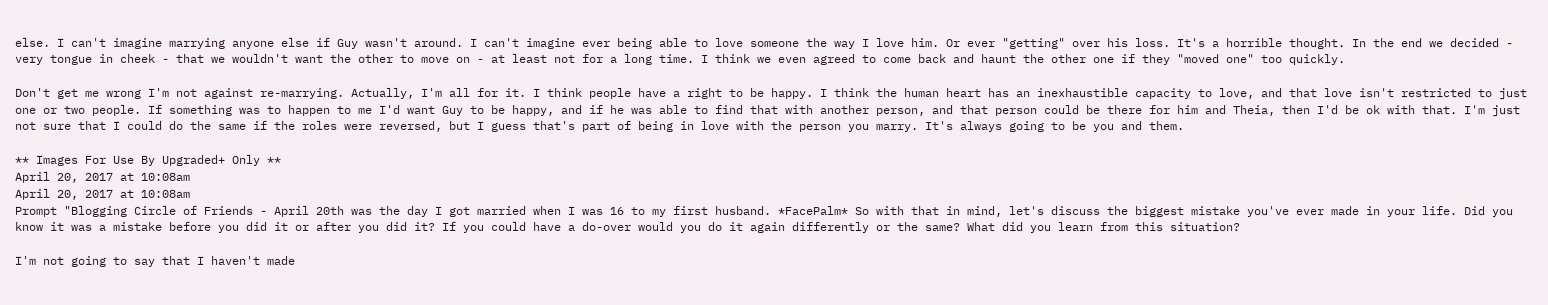else. I can't imagine marrying anyone else if Guy wasn't around. I can't imagine ever being able to love someone the way I love him. Or ever "getting" over his loss. It's a horrible thought. In the end we decided - very tongue in cheek - that we wouldn't want the other to move on - at least not for a long time. I think we even agreed to come back and haunt the other one if they "moved one" too quickly.

Don't get me wrong I'm not against re-marrying. Actually, I'm all for it. I think people have a right to be happy. I think the human heart has an inexhaustible capacity to love, and that love isn't restricted to just one or two people. If something was to happen to me I'd want Guy to be happy, and if he was able to find that with another person, and that person could be there for him and Theia, then I'd be ok with that. I'm just not sure that I could do the same if the roles were reversed, but I guess that's part of being in love with the person you marry. It's always going to be you and them.

** Images For Use By Upgraded+ Only **
April 20, 2017 at 10:08am
April 20, 2017 at 10:08am
Prompt "Blogging Circle of Friends - April 20th was the day I got married when I was 16 to my first husband. *FacePalm* So with that in mind, let's discuss the biggest mistake you've ever made in your life. Did you know it was a mistake before you did it or after you did it? If you could have a do-over would you do it again differently or the same? What did you learn from this situation?

I'm not going to say that I haven't made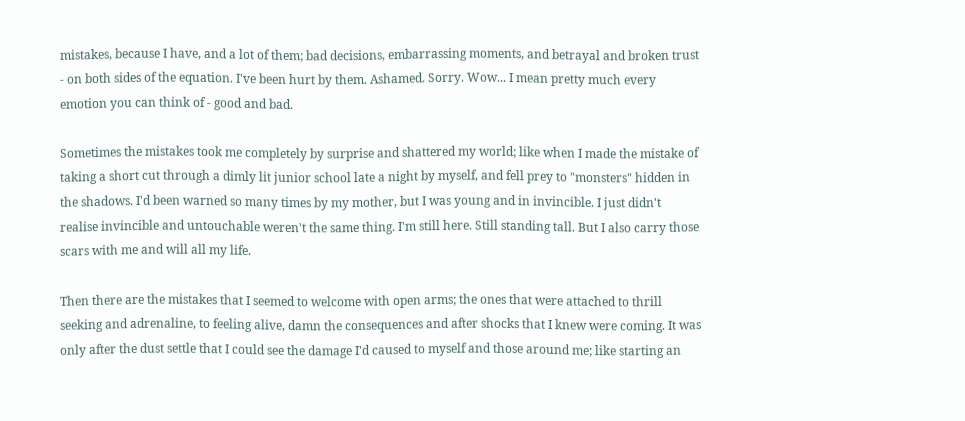mistakes, because I have, and a lot of them; bad decisions, embarrassing moments, and betrayal and broken trust - on both sides of the equation. I've been hurt by them. Ashamed. Sorry. Wow... I mean pretty much every emotion you can think of - good and bad.

Sometimes the mistakes took me completely by surprise and shattered my world; like when I made the mistake of taking a short cut through a dimly lit junior school late a night by myself, and fell prey to "monsters" hidden in the shadows. I'd been warned so many times by my mother, but I was young and in invincible. I just didn't realise invincible and untouchable weren't the same thing. I'm still here. Still standing tall. But I also carry those scars with me and will all my life.

Then there are the mistakes that I seemed to welcome with open arms; the ones that were attached to thrill seeking and adrenaline, to feeling alive, damn the consequences and after shocks that I knew were coming. It was only after the dust settle that I could see the damage I'd caused to myself and those around me; like starting an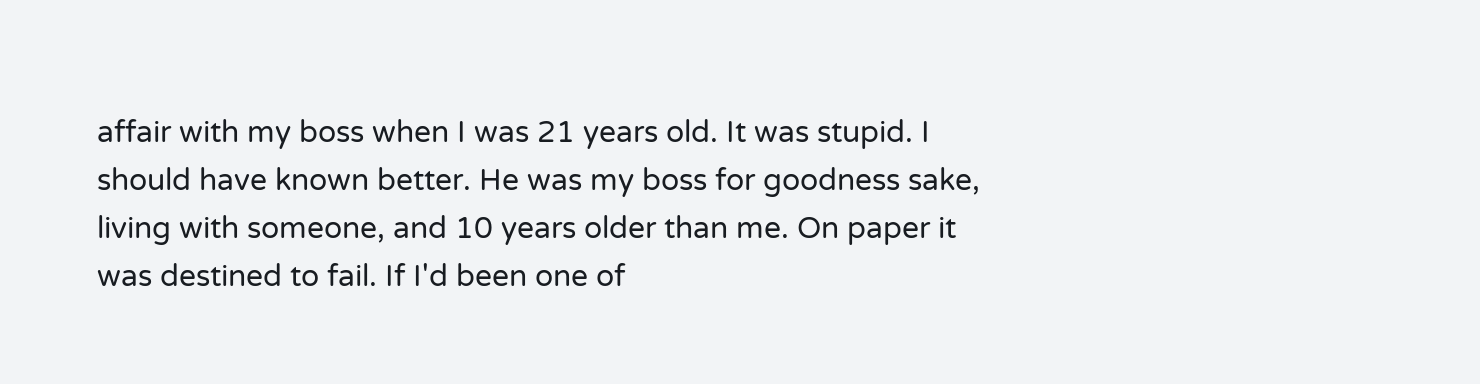affair with my boss when I was 21 years old. It was stupid. I should have known better. He was my boss for goodness sake, living with someone, and 10 years older than me. On paper it was destined to fail. If I'd been one of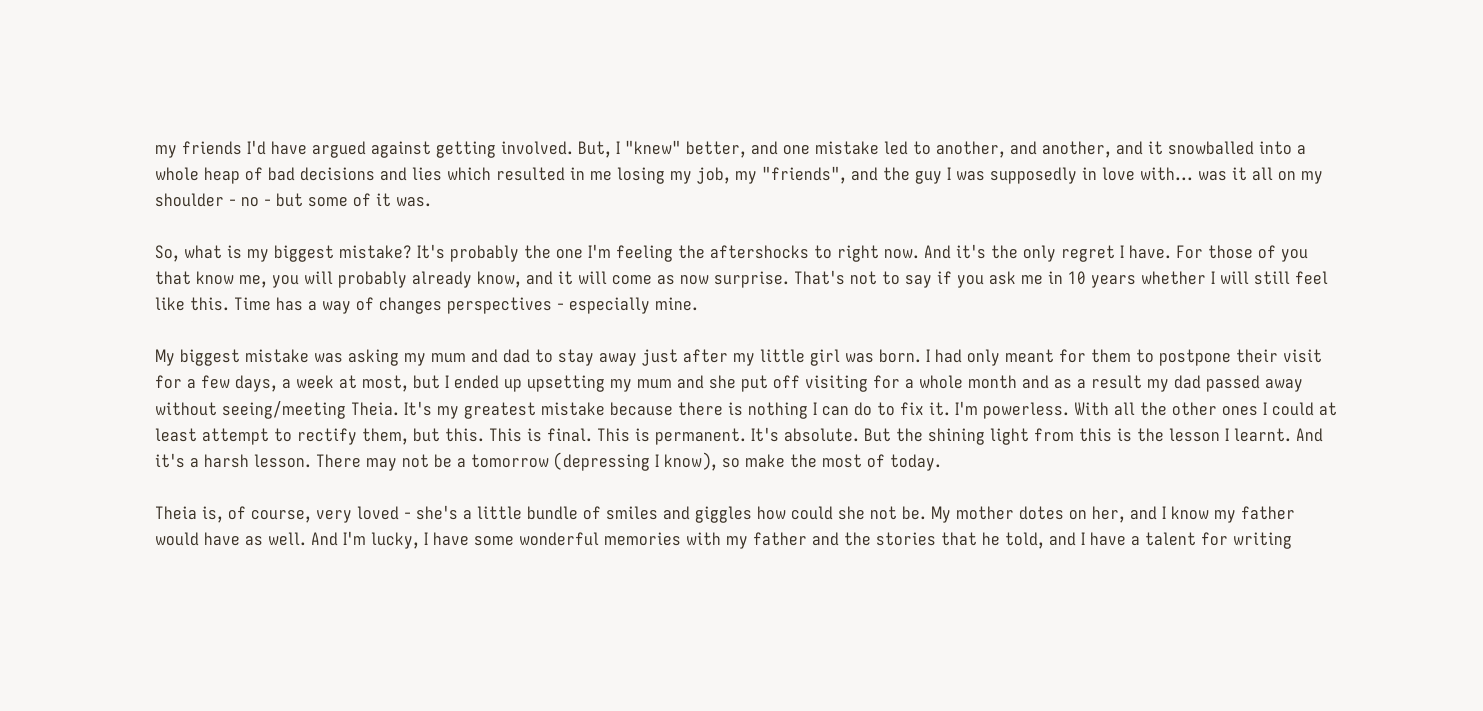my friends I'd have argued against getting involved. But, I "knew" better, and one mistake led to another, and another, and it snowballed into a whole heap of bad decisions and lies which resulted in me losing my job, my "friends", and the guy I was supposedly in love with... was it all on my shoulder - no - but some of it was.

So, what is my biggest mistake? It's probably the one I'm feeling the aftershocks to right now. And it's the only regret I have. For those of you that know me, you will probably already know, and it will come as now surprise. That's not to say if you ask me in 10 years whether I will still feel like this. Time has a way of changes perspectives - especially mine.

My biggest mistake was asking my mum and dad to stay away just after my little girl was born. I had only meant for them to postpone their visit for a few days, a week at most, but I ended up upsetting my mum and she put off visiting for a whole month and as a result my dad passed away without seeing/meeting Theia. It's my greatest mistake because there is nothing I can do to fix it. I'm powerless. With all the other ones I could at least attempt to rectify them, but this. This is final. This is permanent. It's absolute. But the shining light from this is the lesson I learnt. And it's a harsh lesson. There may not be a tomorrow (depressing I know), so make the most of today.

Theia is, of course, very loved - she's a little bundle of smiles and giggles how could she not be. My mother dotes on her, and I know my father would have as well. And I'm lucky, I have some wonderful memories with my father and the stories that he told, and I have a talent for writing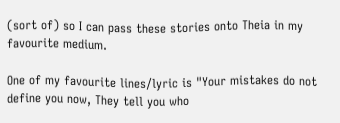(sort of) so I can pass these stories onto Theia in my favourite medium.

One of my favourite lines/lyric is "Your mistakes do not define you now, They tell you who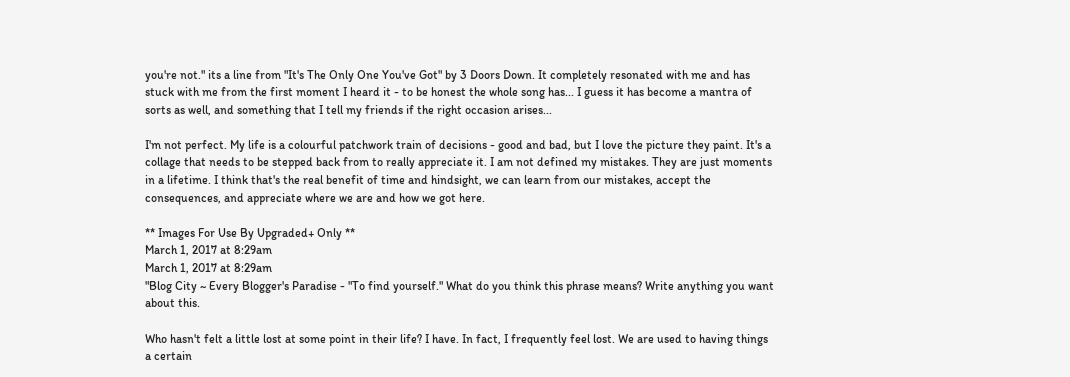you're not." its a line from "It's The Only One You've Got" by 3 Doors Down. It completely resonated with me and has stuck with me from the first moment I heard it - to be honest the whole song has... I guess it has become a mantra of sorts as well, and something that I tell my friends if the right occasion arises...

I'm not perfect. My life is a colourful patchwork train of decisions - good and bad, but I love the picture they paint. It's a collage that needs to be stepped back from to really appreciate it. I am not defined my mistakes. They are just moments in a lifetime. I think that's the real benefit of time and hindsight, we can learn from our mistakes, accept the consequences, and appreciate where we are and how we got here.

** Images For Use By Upgraded+ Only **
March 1, 2017 at 8:29am
March 1, 2017 at 8:29am
"Blog City ~ Every Blogger's Paradise - "To find yourself." What do you think this phrase means? Write anything you want about this.

Who hasn't felt a little lost at some point in their life? I have. In fact, I frequently feel lost. We are used to having things a certain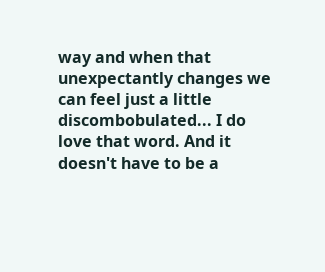way and when that unexpectantly changes we can feel just a little discombobulated... I do love that word. And it doesn't have to be a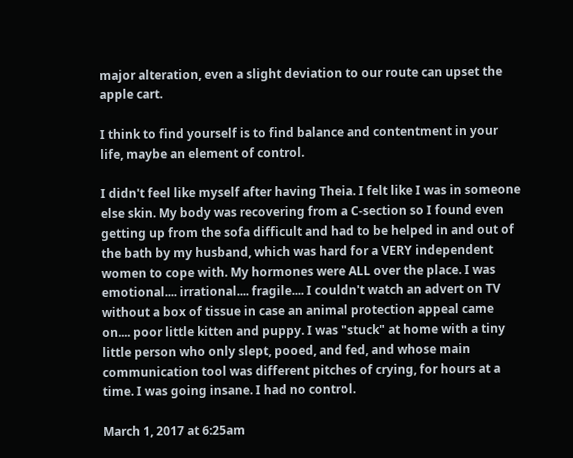major alteration, even a slight deviation to our route can upset the apple cart.

I think to find yourself is to find balance and contentment in your life, maybe an element of control.

I didn't feel like myself after having Theia. I felt like I was in someone else skin. My body was recovering from a C-section so I found even getting up from the sofa difficult and had to be helped in and out of the bath by my husband, which was hard for a VERY independent women to cope with. My hormones were ALL over the place. I was emotional.... irrational.... fragile.... I couldn't watch an advert on TV without a box of tissue in case an animal protection appeal came on.... poor little kitten and puppy. I was "stuck" at home with a tiny little person who only slept, pooed, and fed, and whose main communication tool was different pitches of crying, for hours at a time. I was going insane. I had no control.

March 1, 2017 at 6:25am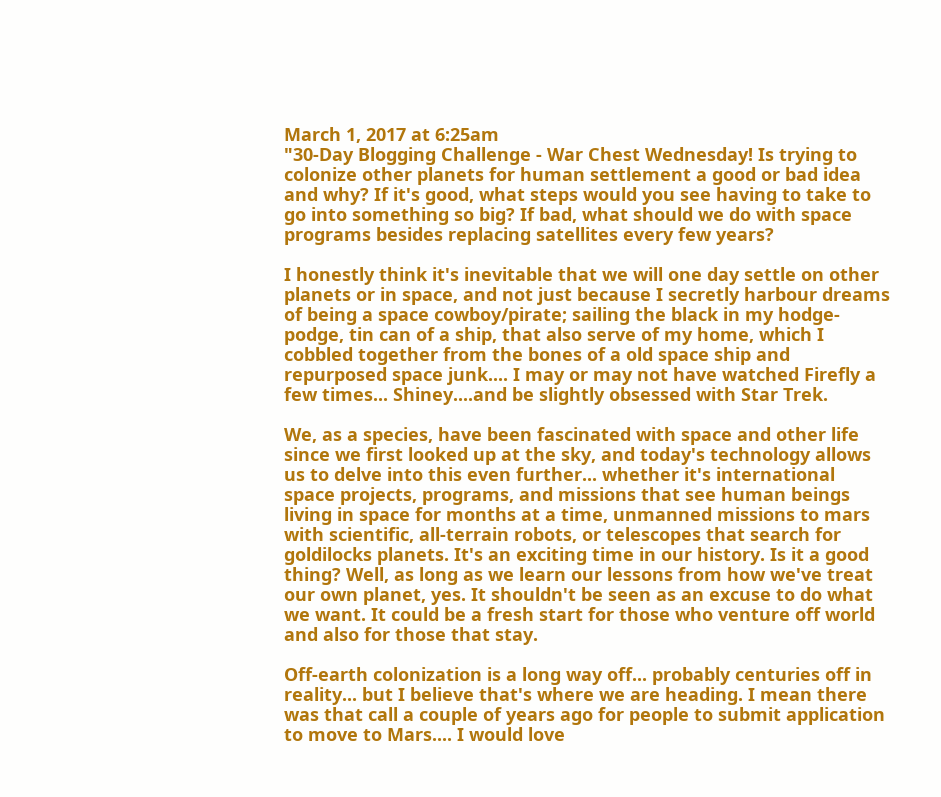March 1, 2017 at 6:25am
"30-Day Blogging Challenge - War Chest Wednesday! Is trying to colonize other planets for human settlement a good or bad idea and why? If it's good, what steps would you see having to take to go into something so big? If bad, what should we do with space programs besides replacing satellites every few years?

I honestly think it's inevitable that we will one day settle on other planets or in space, and not just because I secretly harbour dreams of being a space cowboy/pirate; sailing the black in my hodge-podge, tin can of a ship, that also serve of my home, which I cobbled together from the bones of a old space ship and repurposed space junk.... I may or may not have watched Firefly a few times... Shiney....and be slightly obsessed with Star Trek.

We, as a species, have been fascinated with space and other life since we first looked up at the sky, and today's technology allows us to delve into this even further... whether it's international space projects, programs, and missions that see human beings living in space for months at a time, unmanned missions to mars with scientific, all-terrain robots, or telescopes that search for goldilocks planets. It's an exciting time in our history. Is it a good thing? Well, as long as we learn our lessons from how we've treat our own planet, yes. It shouldn't be seen as an excuse to do what we want. It could be a fresh start for those who venture off world and also for those that stay.

Off-earth colonization is a long way off... probably centuries off in reality... but I believe that's where we are heading. I mean there was that call a couple of years ago for people to submit application to move to Mars.... I would love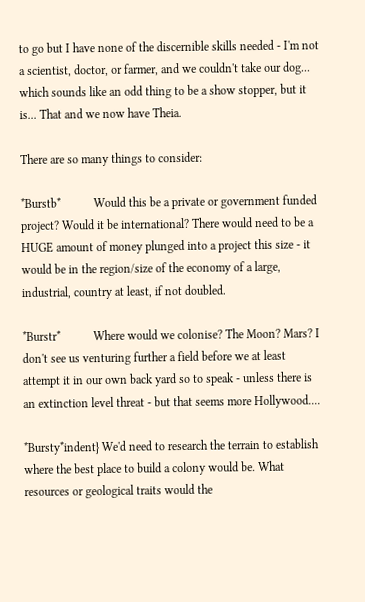to go but I have none of the discernible skills needed - I'm not a scientist, doctor, or farmer, and we couldn't take our dog... which sounds like an odd thing to be a show stopper, but it is... That and we now have Theia.

There are so many things to consider:

*Burstb*           Would this be a private or government funded project? Would it be international? There would need to be a HUGE amount of money plunged into a project this size - it would be in the region/size of the economy of a large, industrial, country at least, if not doubled.

*Burstr*           Where would we colonise? The Moon? Mars? I don't see us venturing further a field before we at least attempt it in our own back yard so to speak - unless there is an extinction level threat - but that seems more Hollywood....

*Bursty*indent} We'd need to research the terrain to establish where the best place to build a colony would be. What resources or geological traits would the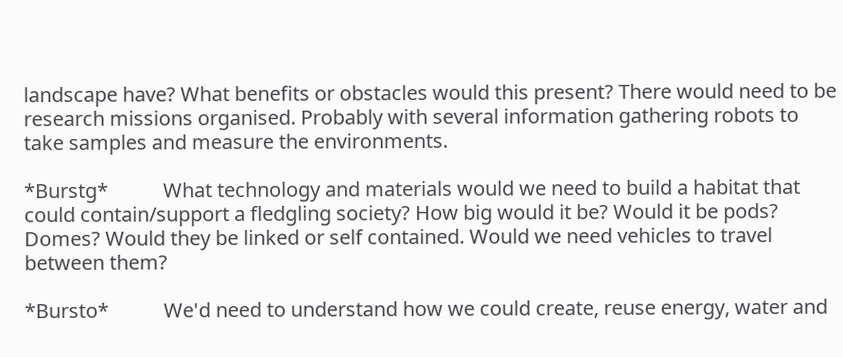landscape have? What benefits or obstacles would this present? There would need to be research missions organised. Probably with several information gathering robots to take samples and measure the environments.

*Burstg*           What technology and materials would we need to build a habitat that could contain/support a fledgling society? How big would it be? Would it be pods? Domes? Would they be linked or self contained. Would we need vehicles to travel between them?

*Bursto*           We'd need to understand how we could create, reuse energy, water and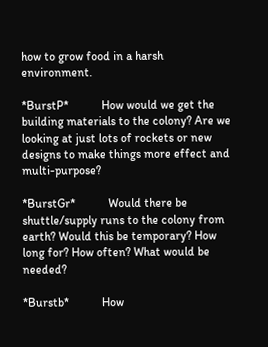how to grow food in a harsh environment.

*BurstP*           How would we get the building materials to the colony? Are we looking at just lots of rockets or new designs to make things more effect and multi-purpose?

*BurstGr*           Would there be shuttle/supply runs to the colony from earth? Would this be temporary? How long for? How often? What would be needed?

*Burstb*           How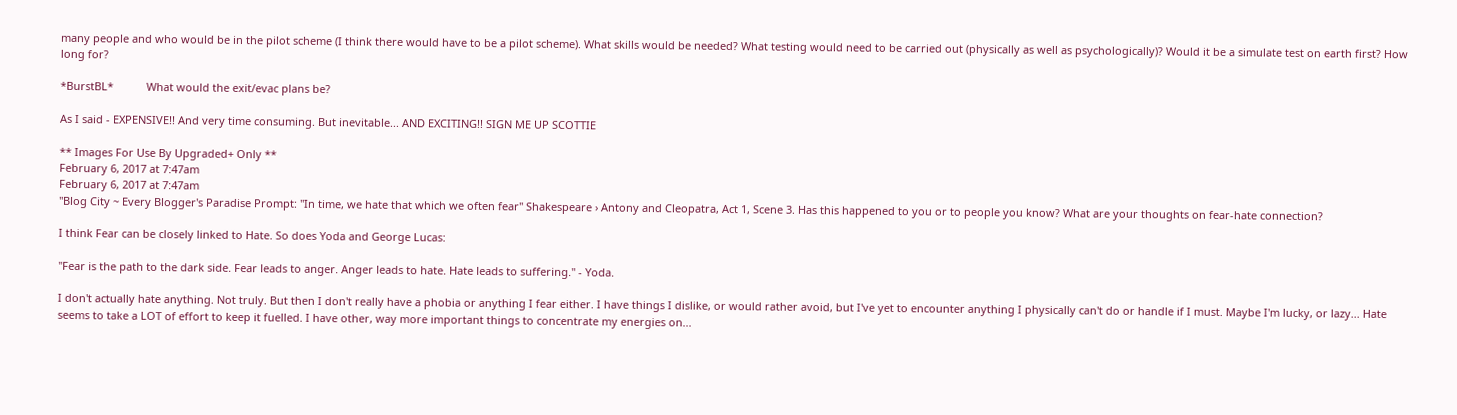many people and who would be in the pilot scheme (I think there would have to be a pilot scheme). What skills would be needed? What testing would need to be carried out (physically as well as psychologically)? Would it be a simulate test on earth first? How long for?

*BurstBL*           What would the exit/evac plans be?

As I said - EXPENSIVE!! And very time consuming. But inevitable... AND EXCITING!! SIGN ME UP SCOTTIE

** Images For Use By Upgraded+ Only **
February 6, 2017 at 7:47am
February 6, 2017 at 7:47am
"Blog City ~ Every Blogger's Paradise Prompt: "In time, we hate that which we often fear" Shakespeare › Antony and Cleopatra, Act 1, Scene 3. Has this happened to you or to people you know? What are your thoughts on fear-hate connection?

I think Fear can be closely linked to Hate. So does Yoda and George Lucas:

"Fear is the path to the dark side. Fear leads to anger. Anger leads to hate. Hate leads to suffering." - Yoda.

I don't actually hate anything. Not truly. But then I don't really have a phobia or anything I fear either. I have things I dislike, or would rather avoid, but I've yet to encounter anything I physically can't do or handle if I must. Maybe I'm lucky, or lazy... Hate seems to take a LOT of effort to keep it fuelled. I have other, way more important things to concentrate my energies on...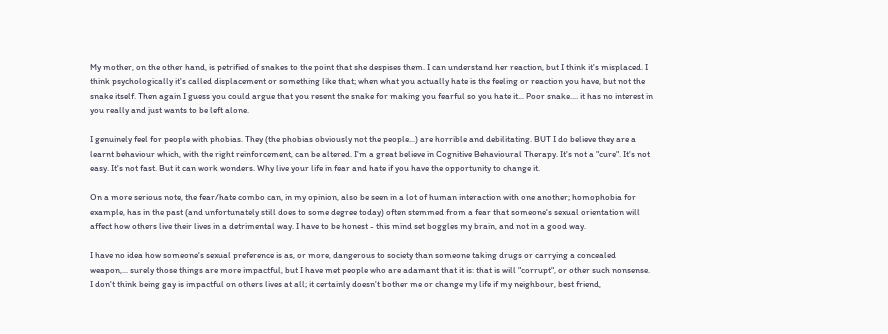My mother, on the other hand, is petrified of snakes to the point that she despises them. I can understand her reaction, but I think it's misplaced. I think psychologically it's called displacement or something like that; when what you actually hate is the feeling or reaction you have, but not the snake itself. Then again I guess you could argue that you resent the snake for making you fearful so you hate it... Poor snake.... it has no interest in you really and just wants to be left alone.

I genuinely feel for people with phobias. They (the phobias obviously not the people...) are horrible and debilitating. BUT I do believe they are a learnt behaviour which, with the right reinforcement, can be altered. I'm a great believe in Cognitive Behavioural Therapy. It's not a "cure". It's not easy. It's not fast. But it can work wonders. Why live your life in fear and hate if you have the opportunity to change it.

On a more serious note, the fear/hate combo can, in my opinion, also be seen in a lot of human interaction with one another; homophobia for example, has in the past (and unfortunately still does to some degree today) often stemmed from a fear that someone's sexual orientation will affect how others live their lives in a detrimental way. I have to be honest - this mind set boggles my brain, and not in a good way.

I have no idea how someone's sexual preference is as, or more, dangerous to society than someone taking drugs or carrying a concealed weapon,... surely those things are more impactful, but I have met people who are adamant that it is: that is will "corrupt", or other such nonsense. I don't think being gay is impactful on others lives at all; it certainly doesn't bother me or change my life if my neighbour, best friend,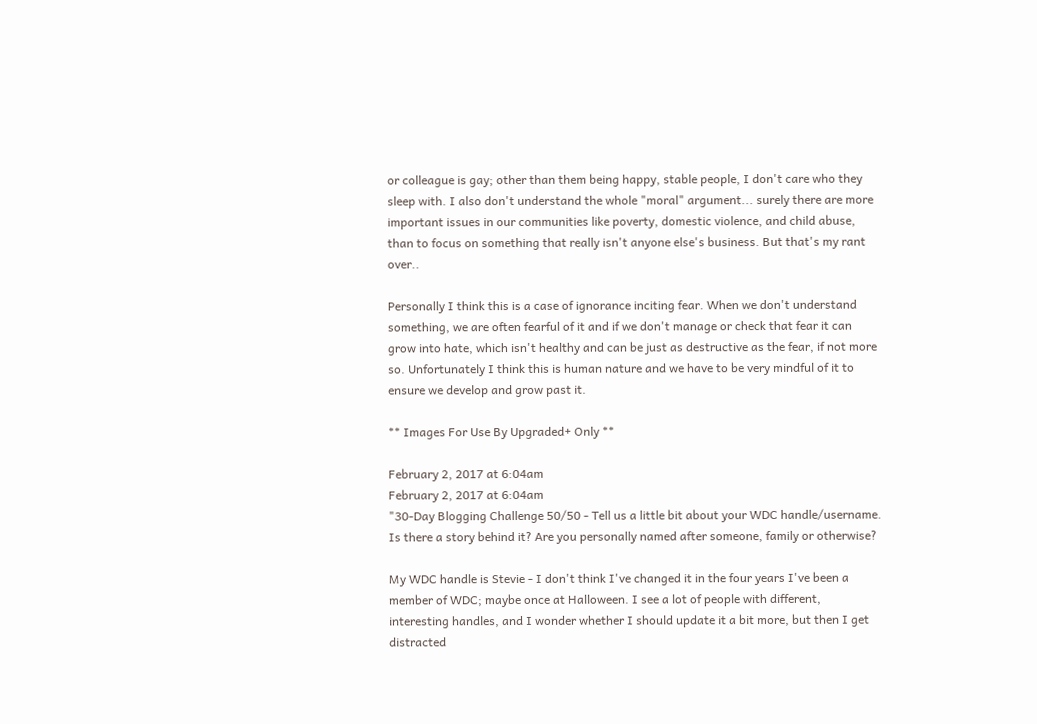or colleague is gay; other than them being happy, stable people, I don't care who they sleep with. I also don't understand the whole "moral" argument... surely there are more important issues in our communities like poverty, domestic violence, and child abuse, than to focus on something that really isn't anyone else's business. But that's my rant over..

Personally I think this is a case of ignorance inciting fear. When we don't understand something, we are often fearful of it and if we don't manage or check that fear it can grow into hate, which isn't healthy and can be just as destructive as the fear, if not more so. Unfortunately I think this is human nature and we have to be very mindful of it to ensure we develop and grow past it.

** Images For Use By Upgraded+ Only **

February 2, 2017 at 6:04am
February 2, 2017 at 6:04am
"30-Day Blogging Challenge 50/50 - Tell us a little bit about your WDC handle/username. Is there a story behind it? Are you personally named after someone, family or otherwise?

My WDC handle is Stevie - I don't think I've changed it in the four years I've been a member of WDC; maybe once at Halloween. I see a lot of people with different, interesting handles, and I wonder whether I should update it a bit more, but then I get distracted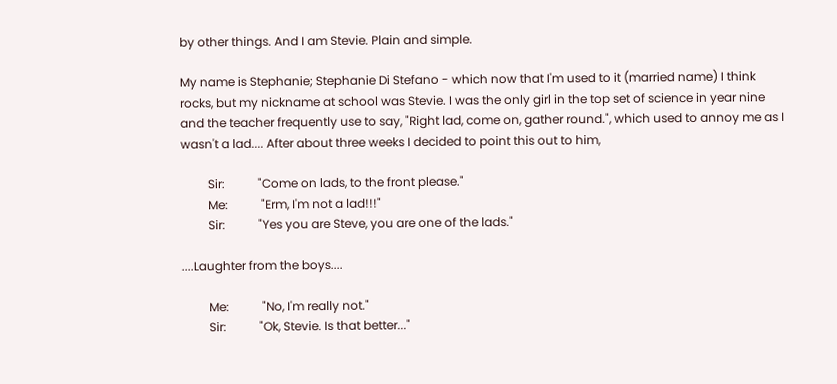by other things. And I am Stevie. Plain and simple.

My name is Stephanie; Stephanie Di Stefano - which now that I'm used to it (married name) I think rocks, but my nickname at school was Stevie. I was the only girl in the top set of science in year nine and the teacher frequently use to say, "Right lad, come on, gather round.", which used to annoy me as I wasn't a lad.... After about three weeks I decided to point this out to him,

         Sir:           "Come on lads, to the front please."
         Me:           "Erm, I'm not a lad!!!"
         Sir:           "Yes you are Steve, you are one of the lads."

....Laughter from the boys....

         Me:           "No, I'm really not."
         Sir:           "Ok, Stevie. Is that better..."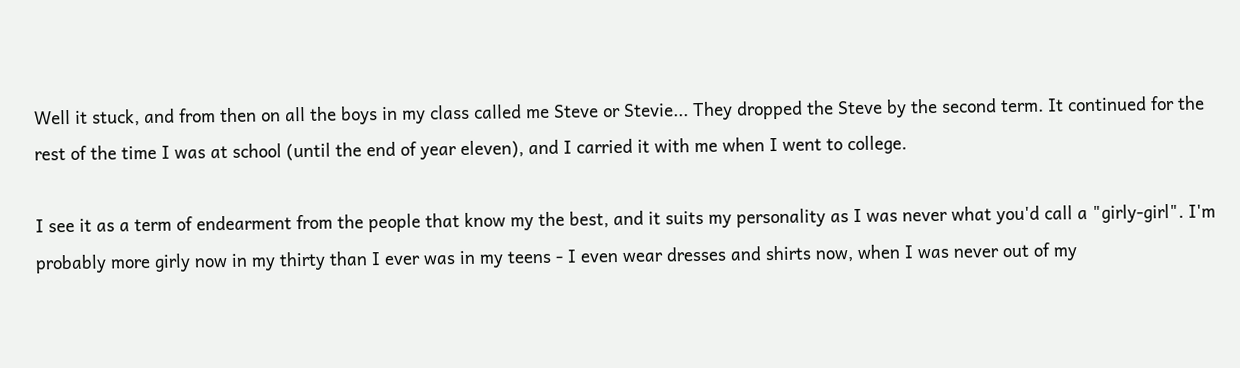Well it stuck, and from then on all the boys in my class called me Steve or Stevie... They dropped the Steve by the second term. It continued for the rest of the time I was at school (until the end of year eleven), and I carried it with me when I went to college.

I see it as a term of endearment from the people that know my the best, and it suits my personality as I was never what you'd call a "girly-girl". I'm probably more girly now in my thirty than I ever was in my teens - I even wear dresses and shirts now, when I was never out of my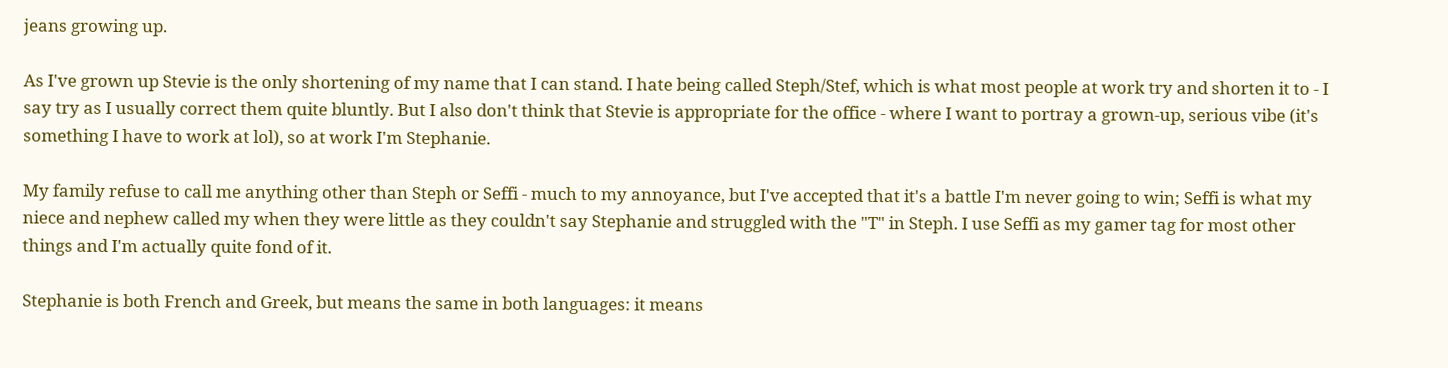jeans growing up.

As I've grown up Stevie is the only shortening of my name that I can stand. I hate being called Steph/Stef, which is what most people at work try and shorten it to - I say try as I usually correct them quite bluntly. But I also don't think that Stevie is appropriate for the office - where I want to portray a grown-up, serious vibe (it's something I have to work at lol), so at work I'm Stephanie.

My family refuse to call me anything other than Steph or Seffi - much to my annoyance, but I've accepted that it's a battle I'm never going to win; Seffi is what my niece and nephew called my when they were little as they couldn't say Stephanie and struggled with the "T" in Steph. I use Seffi as my gamer tag for most other things and I'm actually quite fond of it.

Stephanie is both French and Greek, but means the same in both languages: it means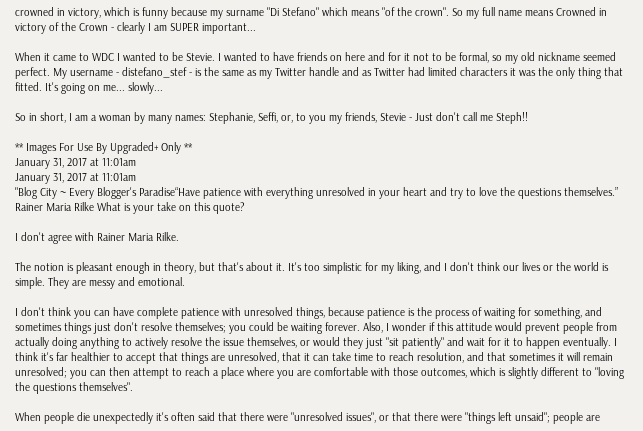crowned in victory, which is funny because my surname "Di Stefano" which means "of the crown". So my full name means Crowned in victory of the Crown - clearly I am SUPER important...

When it came to WDC I wanted to be Stevie. I wanted to have friends on here and for it not to be formal, so my old nickname seemed perfect. My username - distefano_stef - is the same as my Twitter handle and as Twitter had limited characters it was the only thing that fitted. It's going on me... slowly...

So in short, I am a woman by many names: Stephanie, Seffi, or, to you my friends, Stevie - Just don't call me Steph!!

** Images For Use By Upgraded+ Only **
January 31, 2017 at 11:01am
January 31, 2017 at 11:01am
"Blog City ~ Every Blogger's Paradise“Have patience with everything unresolved in your heart and try to love the questions themselves.” Rainer Maria Rilke What is your take on this quote?

I don't agree with Rainer Maria Rilke.

The notion is pleasant enough in theory, but that's about it. It's too simplistic for my liking, and I don't think our lives or the world is simple. They are messy and emotional.

I don't think you can have complete patience with unresolved things, because patience is the process of waiting for something, and sometimes things just don't resolve themselves; you could be waiting forever. Also, I wonder if this attitude would prevent people from actually doing anything to actively resolve the issue themselves, or would they just "sit patiently" and wait for it to happen eventually. I think it's far healthier to accept that things are unresolved, that it can take time to reach resolution, and that sometimes it will remain unresolved; you can then attempt to reach a place where you are comfortable with those outcomes, which is slightly different to "loving the questions themselves".

When people die unexpectedly it's often said that there were "unresolved issues", or that there were "things left unsaid"; people are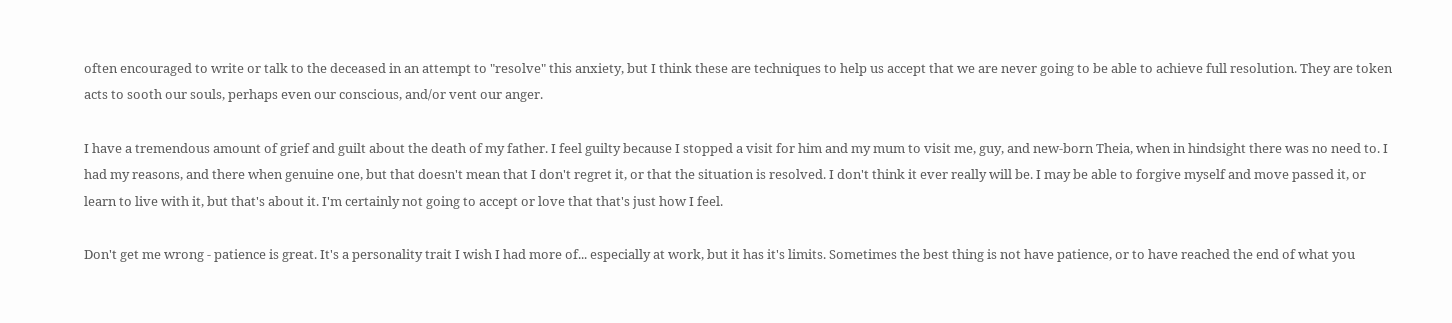often encouraged to write or talk to the deceased in an attempt to "resolve" this anxiety, but I think these are techniques to help us accept that we are never going to be able to achieve full resolution. They are token acts to sooth our souls, perhaps even our conscious, and/or vent our anger.

I have a tremendous amount of grief and guilt about the death of my father. I feel guilty because I stopped a visit for him and my mum to visit me, guy, and new-born Theia, when in hindsight there was no need to. I had my reasons, and there when genuine one, but that doesn't mean that I don't regret it, or that the situation is resolved. I don't think it ever really will be. I may be able to forgive myself and move passed it, or learn to live with it, but that's about it. I'm certainly not going to accept or love that that's just how I feel.

Don't get me wrong - patience is great. It's a personality trait I wish I had more of... especially at work, but it has it's limits. Sometimes the best thing is not have patience, or to have reached the end of what you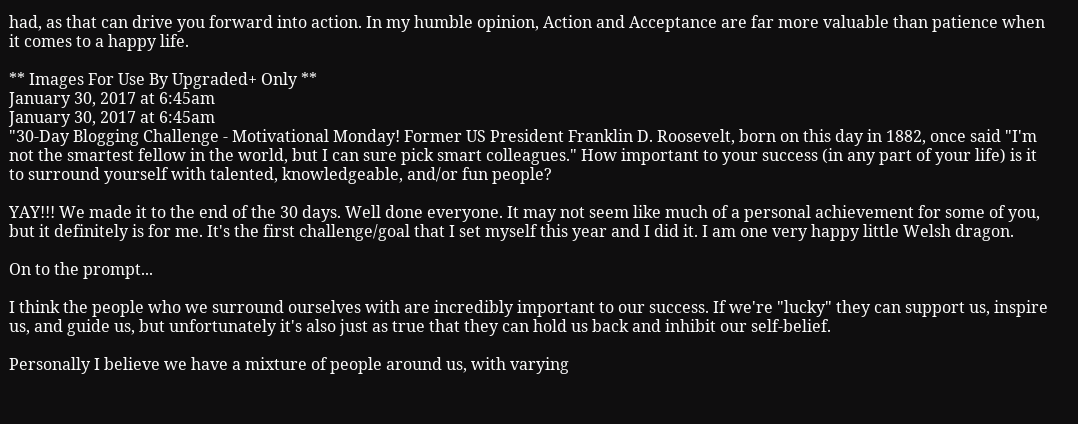had, as that can drive you forward into action. In my humble opinion, Action and Acceptance are far more valuable than patience when it comes to a happy life.

** Images For Use By Upgraded+ Only **
January 30, 2017 at 6:45am
January 30, 2017 at 6:45am
"30-Day Blogging Challenge - Motivational Monday! Former US President Franklin D. Roosevelt, born on this day in 1882, once said "I'm not the smartest fellow in the world, but I can sure pick smart colleagues." How important to your success (in any part of your life) is it to surround yourself with talented, knowledgeable, and/or fun people?

YAY!!! We made it to the end of the 30 days. Well done everyone. It may not seem like much of a personal achievement for some of you, but it definitely is for me. It's the first challenge/goal that I set myself this year and I did it. I am one very happy little Welsh dragon.

On to the prompt...

I think the people who we surround ourselves with are incredibly important to our success. If we're "lucky" they can support us, inspire us, and guide us, but unfortunately it's also just as true that they can hold us back and inhibit our self-belief.

Personally I believe we have a mixture of people around us, with varying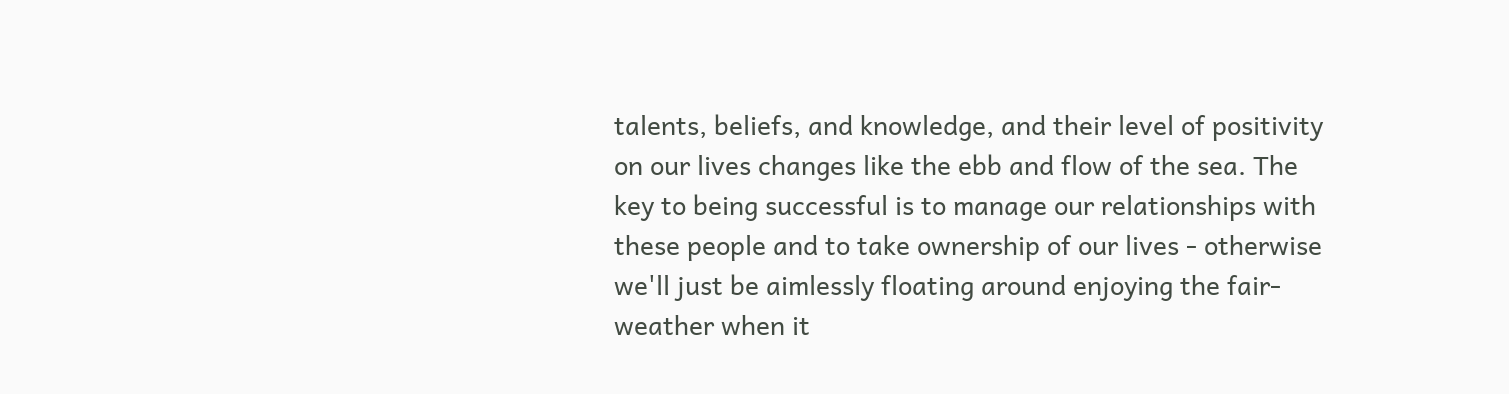talents, beliefs, and knowledge, and their level of positivity on our lives changes like the ebb and flow of the sea. The key to being successful is to manage our relationships with these people and to take ownership of our lives - otherwise we'll just be aimlessly floating around enjoying the fair-weather when it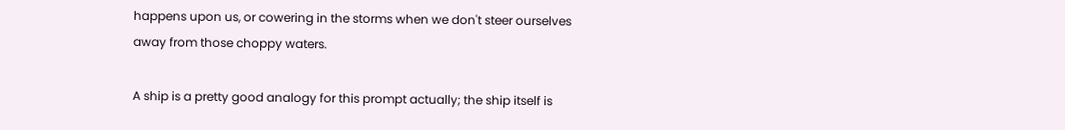happens upon us, or cowering in the storms when we don't steer ourselves away from those choppy waters.

A ship is a pretty good analogy for this prompt actually; the ship itself is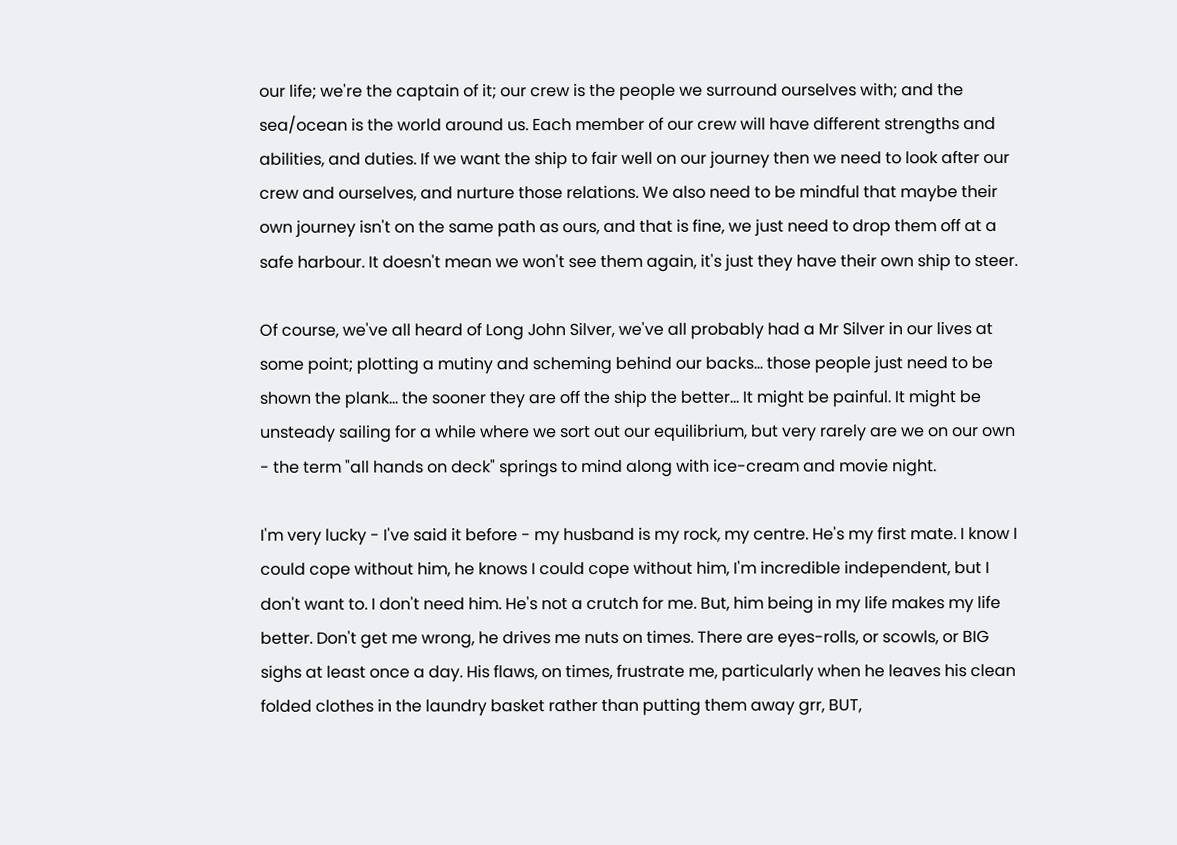our life; we're the captain of it; our crew is the people we surround ourselves with; and the sea/ocean is the world around us. Each member of our crew will have different strengths and abilities, and duties. If we want the ship to fair well on our journey then we need to look after our crew and ourselves, and nurture those relations. We also need to be mindful that maybe their own journey isn't on the same path as ours, and that is fine, we just need to drop them off at a safe harbour. It doesn't mean we won't see them again, it's just they have their own ship to steer.

Of course, we've all heard of Long John Silver, we've all probably had a Mr Silver in our lives at some point; plotting a mutiny and scheming behind our backs... those people just need to be shown the plank... the sooner they are off the ship the better... It might be painful. It might be unsteady sailing for a while where we sort out our equilibrium, but very rarely are we on our own - the term "all hands on deck" springs to mind along with ice-cream and movie night.

I'm very lucky - I've said it before - my husband is my rock, my centre. He's my first mate. I know I could cope without him, he knows I could cope without him, I'm incredible independent, but I don't want to. I don't need him. He's not a crutch for me. But, him being in my life makes my life better. Don't get me wrong, he drives me nuts on times. There are eyes-rolls, or scowls, or BIG sighs at least once a day. His flaws, on times, frustrate me, particularly when he leaves his clean folded clothes in the laundry basket rather than putting them away grr, BUT,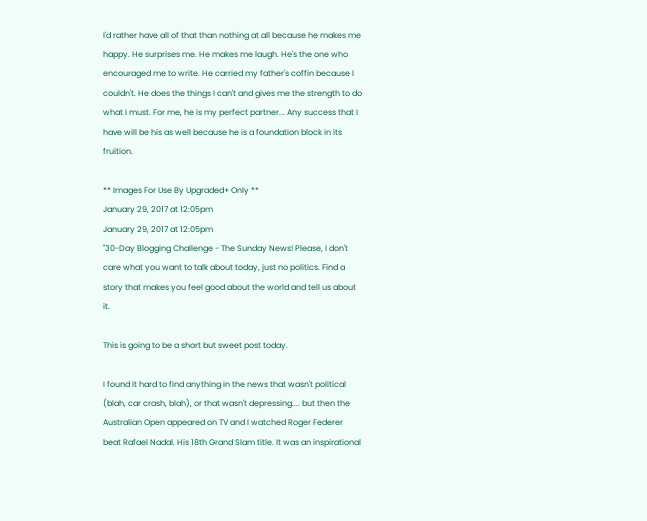I'd rather have all of that than nothing at all because he makes me happy. He surprises me. He makes me laugh. He's the one who encouraged me to write. He carried my father's coffin because I couldn't. He does the things I can't and gives me the strength to do what I must. For me, he is my perfect partner... Any success that I have will be his as well because he is a foundation block in its fruition.

** Images For Use By Upgraded+ Only **
January 29, 2017 at 12:05pm
January 29, 2017 at 12:05pm
"30-Day Blogging Challenge - The Sunday News! Please, I don't care what you want to talk about today, just no politics. Find a story that makes you feel good about the world and tell us about it.

This is going to be a short but sweet post today.

I found it hard to find anything in the news that wasn't political (blah, car crash, blah), or that wasn't depressing.... but then the Australian Open appeared on TV and I watched Roger Federer beat Rafael Nadal. His 18th Grand Slam title. It was an inspirational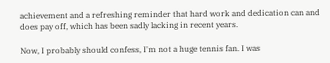achievement and a refreshing reminder that hard work and dedication can and does pay off, which has been sadly lacking in recent years.

Now, I probably should confess, I'm not a huge tennis fan. I was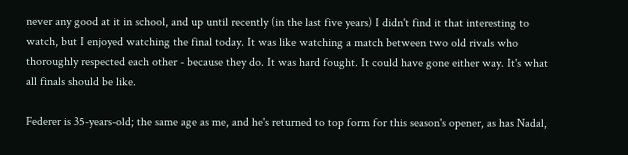never any good at it in school, and up until recently (in the last five years) I didn't find it that interesting to watch, but I enjoyed watching the final today. It was like watching a match between two old rivals who thoroughly respected each other - because they do. It was hard fought. It could have gone either way. It's what all finals should be like.

Federer is 35-years-old; the same age as me, and he's returned to top form for this season's opener, as has Nadal,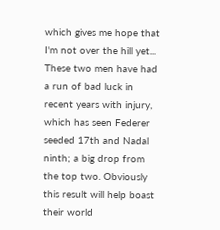which gives me hope that I'm not over the hill yet... These two men have had a run of bad luck in recent years with injury, which has seen Federer seeded 17th and Nadal ninth; a big drop from the top two. Obviously this result will help boast their world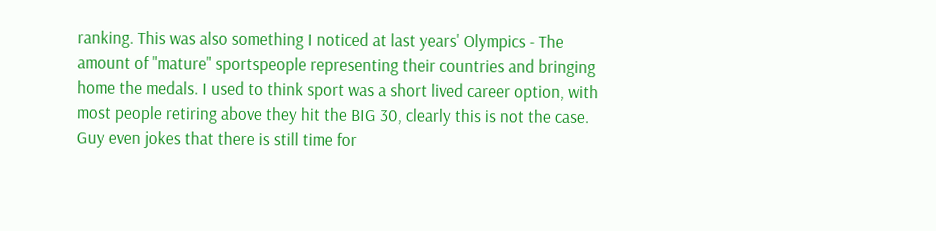ranking. This was also something I noticed at last years' Olympics - The amount of "mature" sportspeople representing their countries and bringing home the medals. I used to think sport was a short lived career option, with most people retiring above they hit the BIG 30, clearly this is not the case. Guy even jokes that there is still time for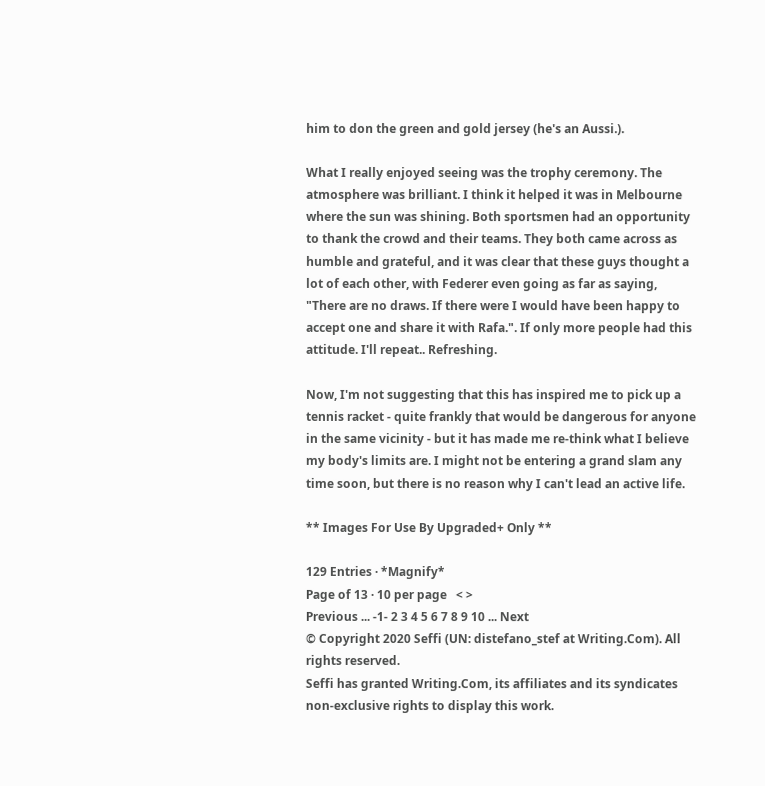him to don the green and gold jersey (he's an Aussi.).

What I really enjoyed seeing was the trophy ceremony. The atmosphere was brilliant. I think it helped it was in Melbourne where the sun was shining. Both sportsmen had an opportunity to thank the crowd and their teams. They both came across as humble and grateful, and it was clear that these guys thought a lot of each other, with Federer even going as far as saying, "There are no draws. If there were I would have been happy to accept one and share it with Rafa.". If only more people had this attitude. I'll repeat.. Refreshing.

Now, I'm not suggesting that this has inspired me to pick up a tennis racket - quite frankly that would be dangerous for anyone in the same vicinity - but it has made me re-think what I believe my body's limits are. I might not be entering a grand slam any time soon, but there is no reason why I can't lead an active life.

** Images For Use By Upgraded+ Only **

129 Entries · *Magnify*
Page of 13 · 10 per page   < >
Previous ... -1- 2 3 4 5 6 7 8 9 10 ... Next
© Copyright 2020 Seffi (UN: distefano_stef at Writing.Com). All rights reserved.
Seffi has granted Writing.Com, its affiliates and its syndicates non-exclusive rights to display this work.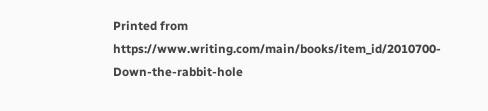Printed from https://www.writing.com/main/books/item_id/2010700-Down-the-rabbit-hole